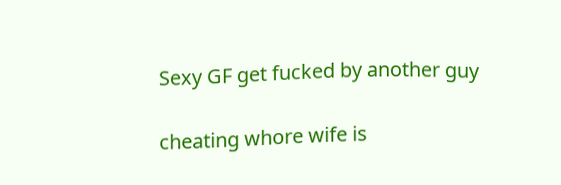Sexy GF get fucked by another guy

cheating whore wife is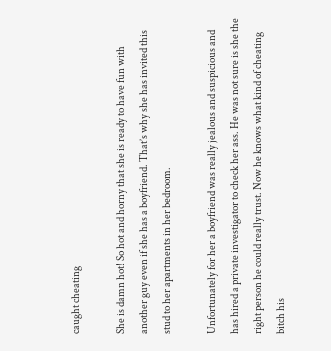caught cheating

She is damn hot! So hot and horny that she is ready to have fun with another guy even if she has a boyfriend. That’s why she has invited this stud to her apartments in her bedroom.

Unfortunately for her a boyfriend was really jealous and suspicious and has hired a private investigator to check her ass. He was not sure is she the right person he could really trust. Now he knows what kind of cheating bitch his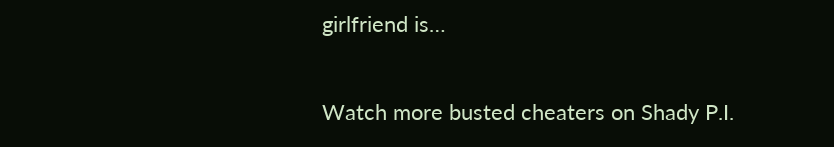girlfriend is…

Watch more busted cheaters on Shady P.I.